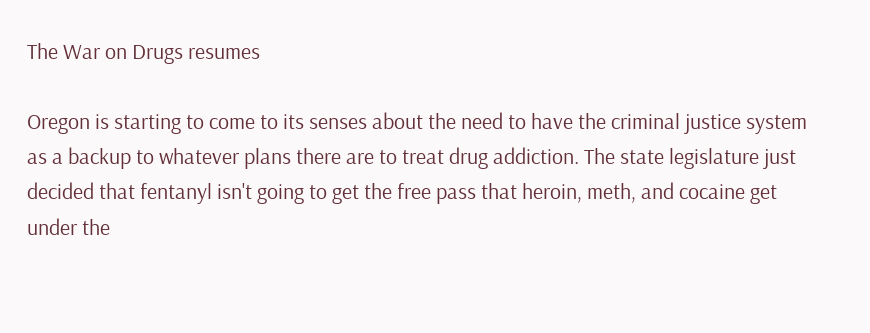The War on Drugs resumes

Oregon is starting to come to its senses about the need to have the criminal justice system as a backup to whatever plans there are to treat drug addiction. The state legislature just decided that fentanyl isn't going to get the free pass that heroin, meth, and cocaine get under the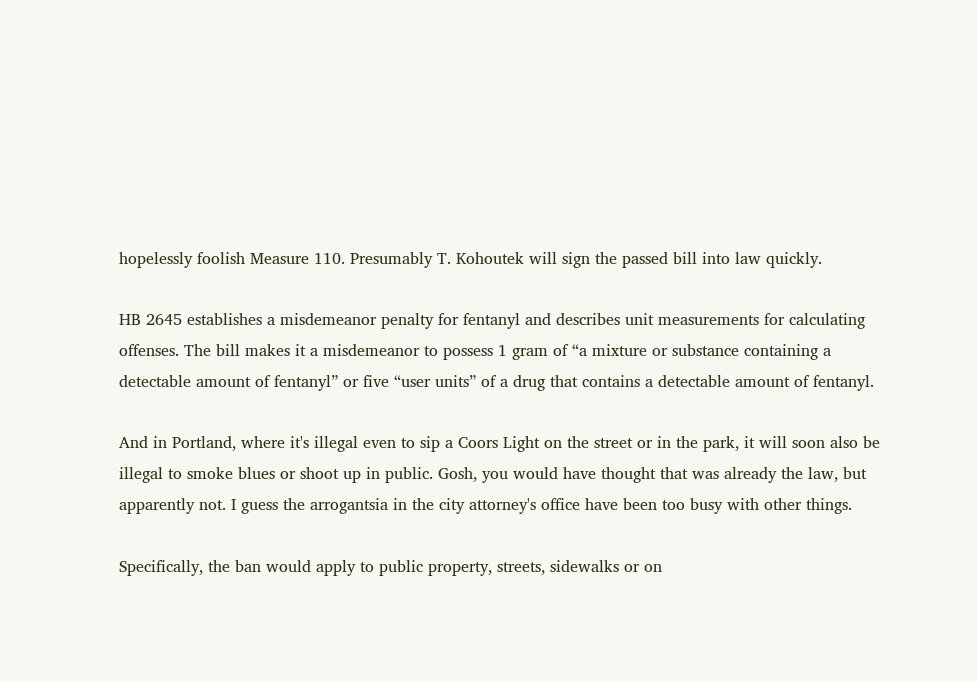hopelessly foolish Measure 110. Presumably T. Kohoutek will sign the passed bill into law quickly.

HB 2645 establishes a misdemeanor penalty for fentanyl and describes unit measurements for calculating offenses. The bill makes it a misdemeanor to possess 1 gram of “a mixture or substance containing a detectable amount of fentanyl” or five “user units” of a drug that contains a detectable amount of fentanyl.

And in Portland, where it's illegal even to sip a Coors Light on the street or in the park, it will soon also be illegal to smoke blues or shoot up in public. Gosh, you would have thought that was already the law, but apparently not. I guess the arrogantsia in the city attorney's office have been too busy with other things.

Specifically, the ban would apply to public property, streets, sidewalks or on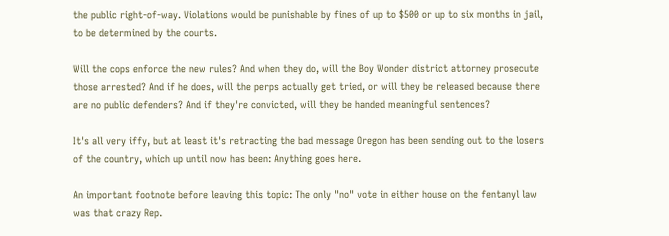the public right-of-way. Violations would be punishable by fines of up to $500 or up to six months in jail, to be determined by the courts.

Will the cops enforce the new rules? And when they do, will the Boy Wonder district attorney prosecute those arrested? And if he does, will the perps actually get tried, or will they be released because there are no public defenders? And if they're convicted, will they be handed meaningful sentences?

It's all very iffy, but at least it's retracting the bad message Oregon has been sending out to the losers of the country, which up until now has been: Anything goes here.

An important footnote before leaving this topic: The only "no" vote in either house on the fentanyl law was that crazy Rep.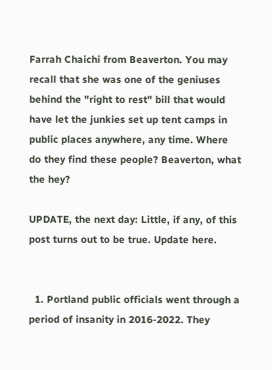Farrah Chaichi from Beaverton. You may recall that she was one of the geniuses behind the "right to rest" bill that would have let the junkies set up tent camps in public places anywhere, any time. Where do they find these people? Beaverton, what the hey?

UPDATE, the next day: Little, if any, of this post turns out to be true. Update here.


  1. Portland public officials went through a period of insanity in 2016-2022. They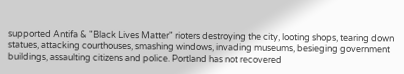supported Antifa & "Black Lives Matter" rioters destroying the city, looting shops, tearing down statues, attacking courthouses, smashing windows, invading museums, besieging government buildings, assaulting citizens and police. Portland has not recovered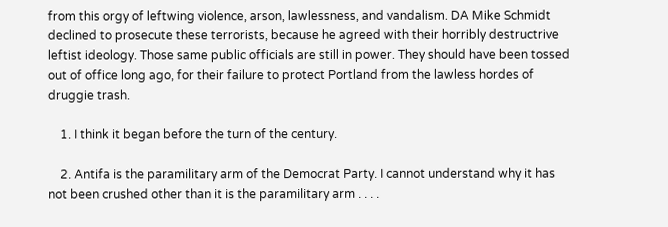from this orgy of leftwing violence, arson, lawlessness, and vandalism. DA Mike Schmidt declined to prosecute these terrorists, because he agreed with their horribly destructrive leftist ideology. Those same public officials are still in power. They should have been tossed out of office long ago, for their failure to protect Portland from the lawless hordes of druggie trash.

    1. I think it began before the turn of the century.

    2. Antifa is the paramilitary arm of the Democrat Party. I cannot understand why it has not been crushed other than it is the paramilitary arm . . . .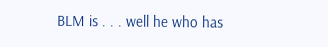BLM is . . . well he who has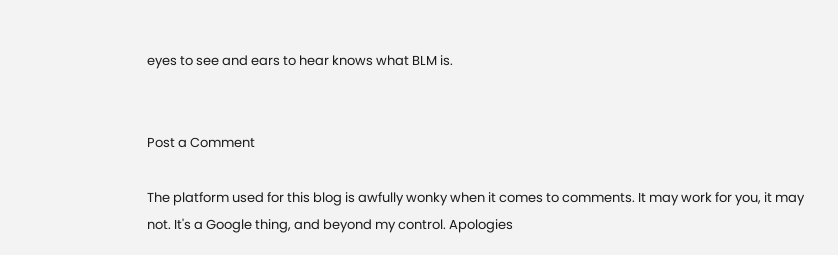eyes to see and ears to hear knows what BLM is.


Post a Comment

The platform used for this blog is awfully wonky when it comes to comments. It may work for you, it may not. It's a Google thing, and beyond my control. Apologies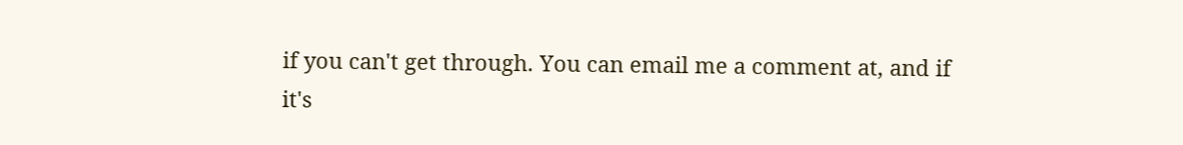if you can't get through. You can email me a comment at, and if it's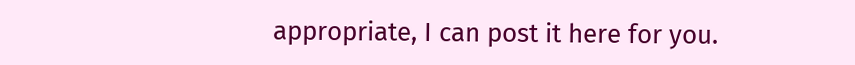appropriate, I can post it here for you.